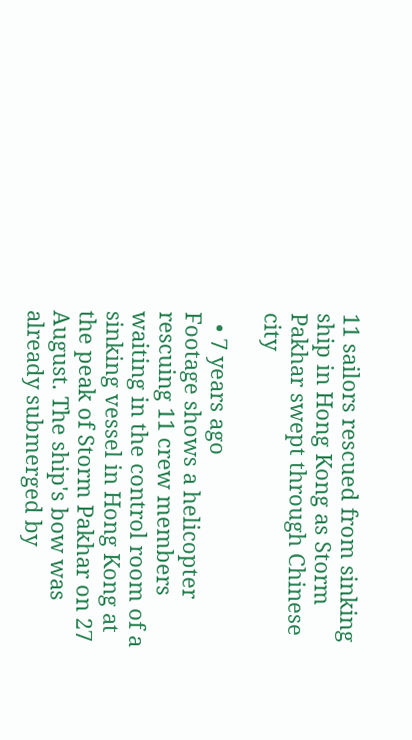11 sailors rescued from sinking ship in Hong Kong as Storm Pakhar swept through Chinese city

  • 7 years ago
Footage shows a helicopter rescuing 11 crew members waiting in the control room of a sinking vessel in Hong Kong at the peak of Storm Pakhar on 27 August. The ship's bow was already submerged by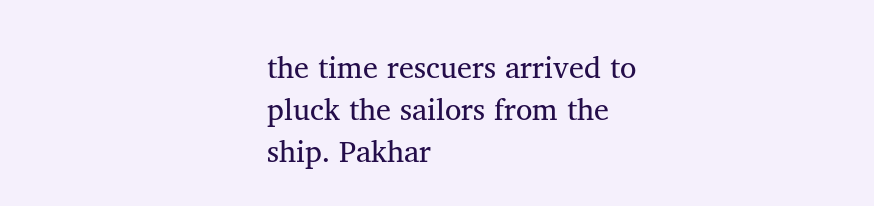the time rescuers arrived to pluck the sailors from the ship. Pakhar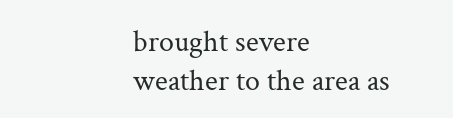brought severe weather to the area as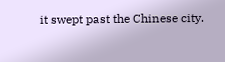it swept past the Chinese city.